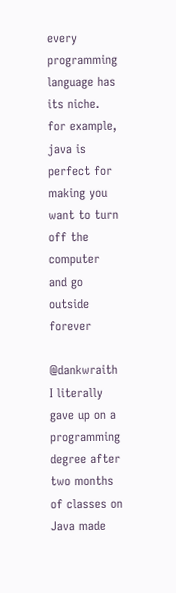every programming language has its niche. for example, java is perfect for making you want to turn off the computer and go outside forever

@dankwraith I literally gave up on a programming degree after two months of classes on Java made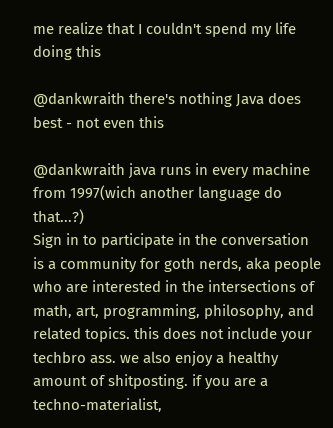me realize that I couldn't spend my life doing this

@dankwraith there's nothing Java does best - not even this

@dankwraith java runs in every machine from 1997(wich another language do that...?)
Sign in to participate in the conversation is a community for goth nerds, aka people who are interested in the intersections of math, art, programming, philosophy, and related topics. this does not include your techbro ass. we also enjoy a healthy amount of shitposting. if you are a techno-materialist,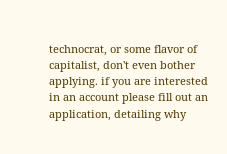technocrat, or some flavor of capitalist, don't even bother applying. if you are interested in an account please fill out an application, detailing why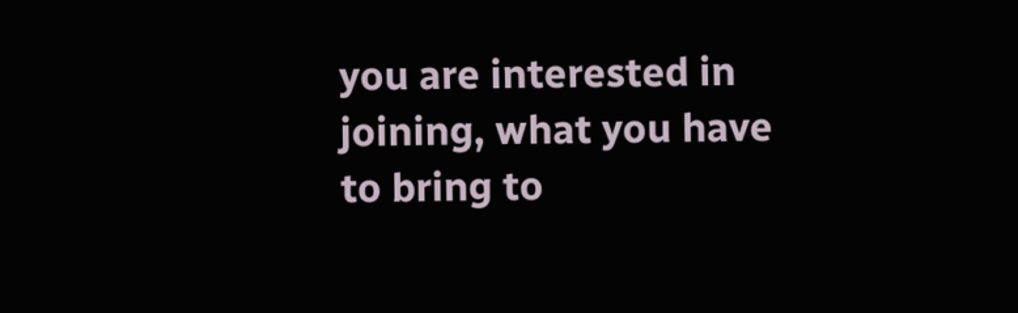you are interested in joining, what you have to bring to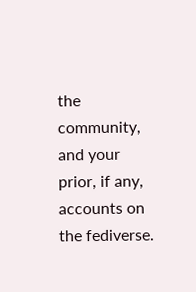the community, and your prior, if any, accounts on the fediverse.